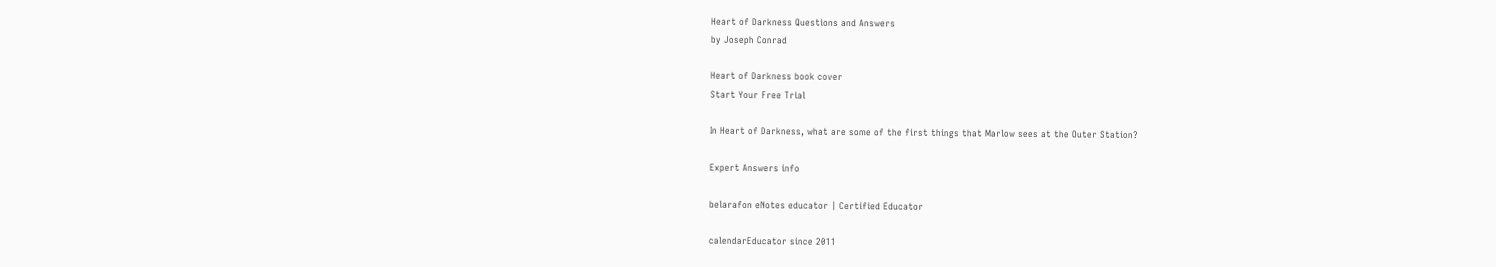Heart of Darkness Questions and Answers
by Joseph Conrad

Heart of Darkness book cover
Start Your Free Trial

In Heart of Darkness, what are some of the first things that Marlow sees at the Outer Station?

Expert Answers info

belarafon eNotes educator | Certified Educator

calendarEducator since 2011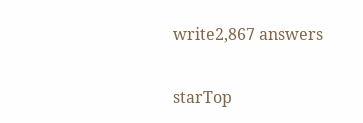write2,867 answers

starTop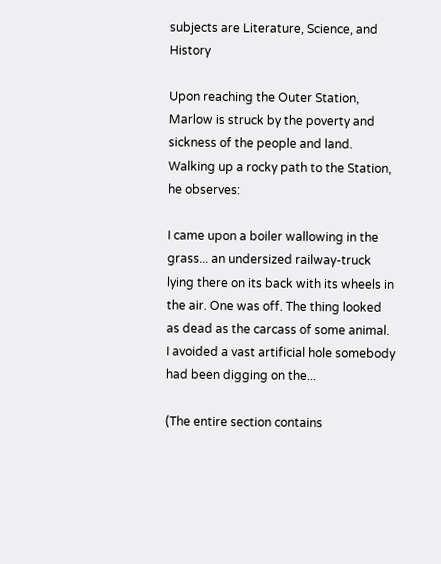subjects are Literature, Science, and History

Upon reaching the Outer Station, Marlow is struck by the poverty and sickness of the people and land. Walking up a rocky path to the Station, he observes:

I came upon a boiler wallowing in the grass... an undersized railway-truck lying there on its back with its wheels in the air. One was off. The thing looked as dead as the carcass of some animal.
I avoided a vast artificial hole somebody had been digging on the...

(The entire section contains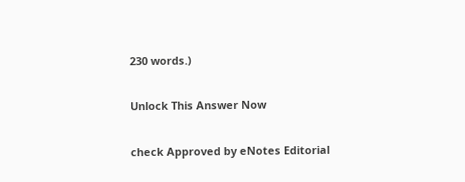230 words.)

Unlock This Answer Now

check Approved by eNotes Editorial